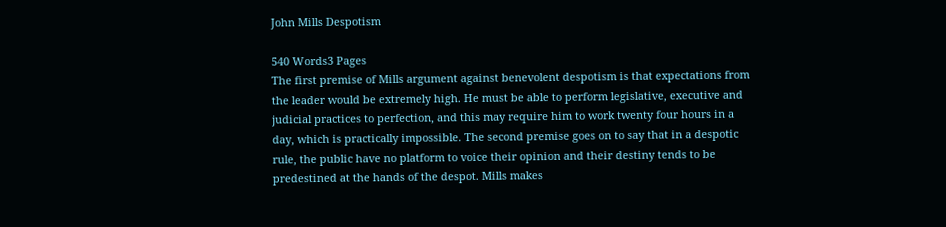John Mills Despotism

540 Words3 Pages
The first premise of Mills argument against benevolent despotism is that expectations from the leader would be extremely high. He must be able to perform legislative, executive and judicial practices to perfection, and this may require him to work twenty four hours in a day, which is practically impossible. The second premise goes on to say that in a despotic rule, the public have no platform to voice their opinion and their destiny tends to be predestined at the hands of the despot. Mills makes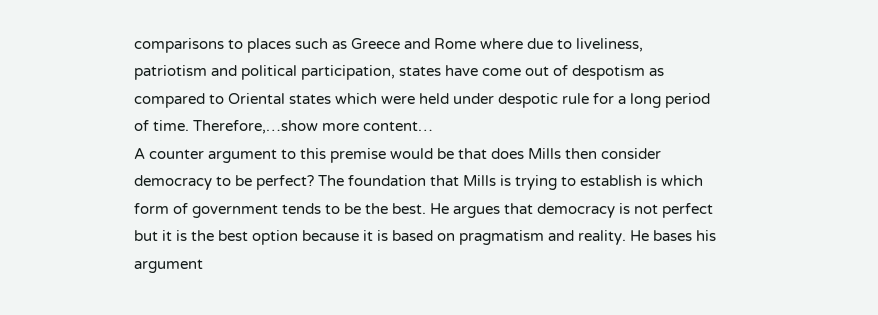comparisons to places such as Greece and Rome where due to liveliness, patriotism and political participation, states have come out of despotism as compared to Oriental states which were held under despotic rule for a long period of time. Therefore,…show more content…
A counter argument to this premise would be that does Mills then consider democracy to be perfect? The foundation that Mills is trying to establish is which form of government tends to be the best. He argues that democracy is not perfect but it is the best option because it is based on pragmatism and reality. He bases his argument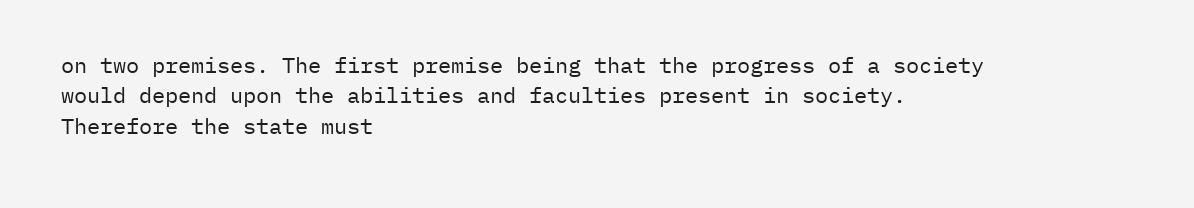on two premises. The first premise being that the progress of a society would depend upon the abilities and faculties present in society. Therefore the state must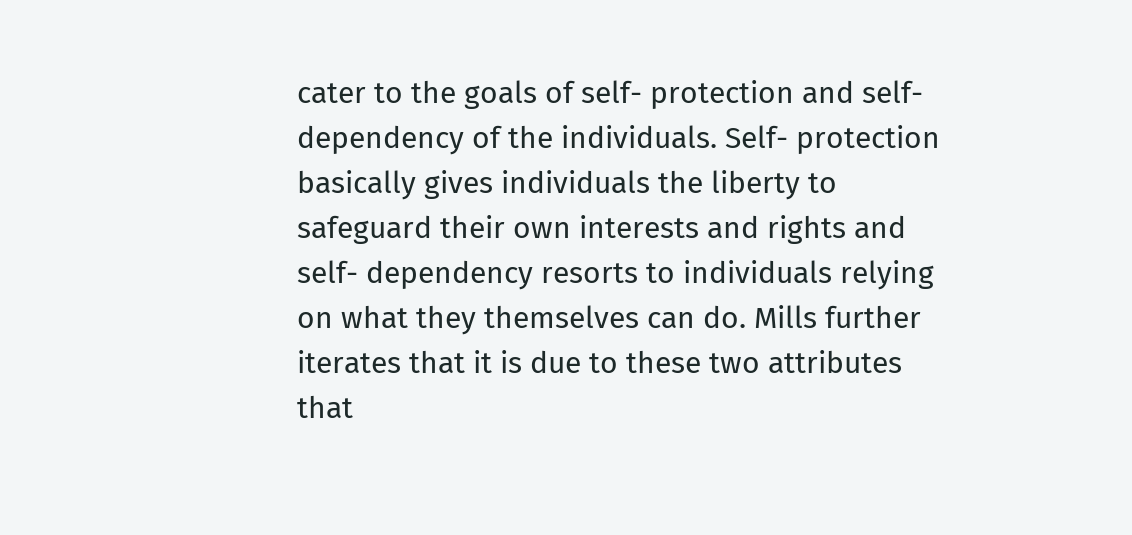cater to the goals of self- protection and self- dependency of the individuals. Self- protection basically gives individuals the liberty to safeguard their own interests and rights and self- dependency resorts to individuals relying on what they themselves can do. Mills further iterates that it is due to these two attributes that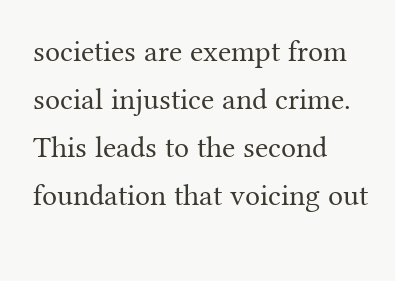societies are exempt from social injustice and crime. This leads to the second foundation that voicing out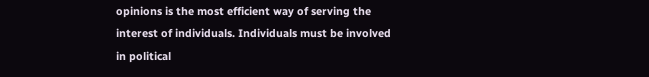opinions is the most efficient way of serving the interest of individuals. Individuals must be involved in political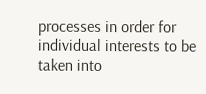processes in order for individual interests to be taken into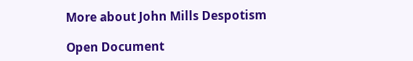More about John Mills Despotism

Open Document